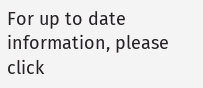For up to date information, please click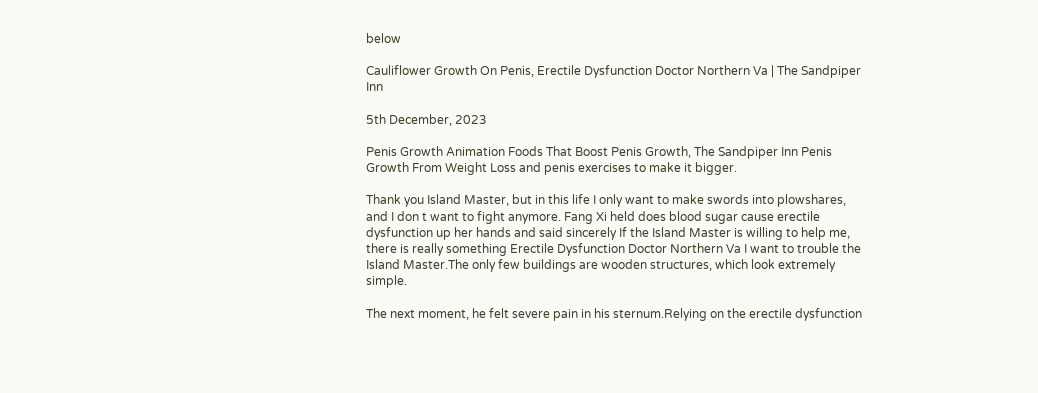below

Cauliflower Growth On Penis, Erectile Dysfunction Doctor Northern Va | The Sandpiper Inn

5th December, 2023

Penis Growth Animation Foods That Boost Penis Growth, The Sandpiper Inn Penis Growth From Weight Loss and penis exercises to make it bigger.

Thank you Island Master, but in this life I only want to make swords into plowshares, and I don t want to fight anymore. Fang Xi held does blood sugar cause erectile dysfunction up her hands and said sincerely If the Island Master is willing to help me, there is really something Erectile Dysfunction Doctor Northern Va I want to trouble the Island Master.The only few buildings are wooden structures, which look extremely simple.

The next moment, he felt severe pain in his sternum.Relying on the erectile dysfunction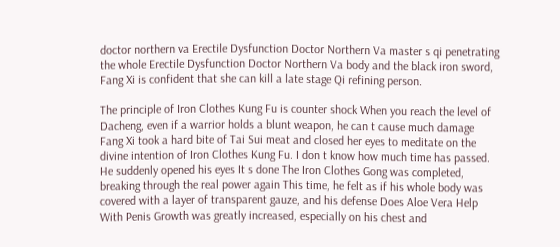doctor northern va Erectile Dysfunction Doctor Northern Va master s qi penetrating the whole Erectile Dysfunction Doctor Northern Va body and the black iron sword, Fang Xi is confident that she can kill a late stage Qi refining person.

The principle of Iron Clothes Kung Fu is counter shock When you reach the level of Dacheng, even if a warrior holds a blunt weapon, he can t cause much damage Fang Xi took a hard bite of Tai Sui meat and closed her eyes to meditate on the divine intention of Iron Clothes Kung Fu. I don t know how much time has passed. He suddenly opened his eyes It s done The Iron Clothes Gong was completed, breaking through the real power again This time, he felt as if his whole body was covered with a layer of transparent gauze, and his defense Does Aloe Vera Help With Penis Growth was greatly increased, especially on his chest and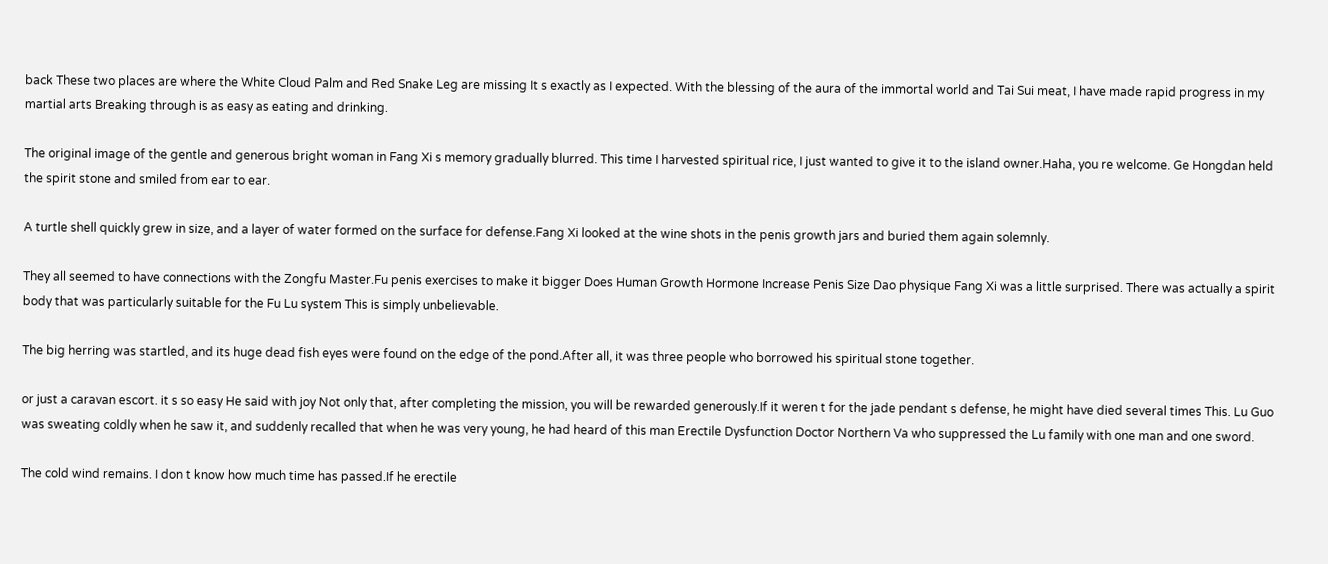back These two places are where the White Cloud Palm and Red Snake Leg are missing It s exactly as I expected. With the blessing of the aura of the immortal world and Tai Sui meat, I have made rapid progress in my martial arts Breaking through is as easy as eating and drinking.

The original image of the gentle and generous bright woman in Fang Xi s memory gradually blurred. This time I harvested spiritual rice, I just wanted to give it to the island owner.Haha, you re welcome. Ge Hongdan held the spirit stone and smiled from ear to ear.

A turtle shell quickly grew in size, and a layer of water formed on the surface for defense.Fang Xi looked at the wine shots in the penis growth jars and buried them again solemnly.

They all seemed to have connections with the Zongfu Master.Fu penis exercises to make it bigger Does Human Growth Hormone Increase Penis Size Dao physique Fang Xi was a little surprised. There was actually a spirit body that was particularly suitable for the Fu Lu system This is simply unbelievable.

The big herring was startled, and its huge dead fish eyes were found on the edge of the pond.After all, it was three people who borrowed his spiritual stone together.

or just a caravan escort. it s so easy He said with joy Not only that, after completing the mission, you will be rewarded generously.If it weren t for the jade pendant s defense, he might have died several times This. Lu Guo was sweating coldly when he saw it, and suddenly recalled that when he was very young, he had heard of this man Erectile Dysfunction Doctor Northern Va who suppressed the Lu family with one man and one sword.

The cold wind remains. I don t know how much time has passed.If he erectile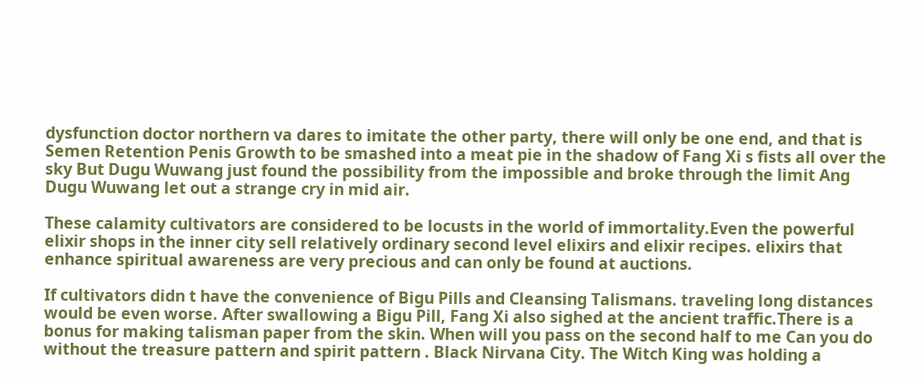dysfunction doctor northern va dares to imitate the other party, there will only be one end, and that is Semen Retention Penis Growth to be smashed into a meat pie in the shadow of Fang Xi s fists all over the sky But Dugu Wuwang just found the possibility from the impossible and broke through the limit Ang Dugu Wuwang let out a strange cry in mid air.

These calamity cultivators are considered to be locusts in the world of immortality.Even the powerful elixir shops in the inner city sell relatively ordinary second level elixirs and elixir recipes. elixirs that enhance spiritual awareness are very precious and can only be found at auctions.

If cultivators didn t have the convenience of Bigu Pills and Cleansing Talismans. traveling long distances would be even worse. After swallowing a Bigu Pill, Fang Xi also sighed at the ancient traffic.There is a bonus for making talisman paper from the skin. When will you pass on the second half to me Can you do without the treasure pattern and spirit pattern . Black Nirvana City. The Witch King was holding a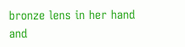bronze lens in her hand and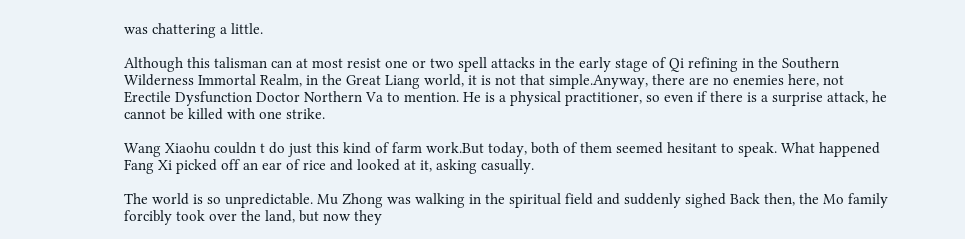was chattering a little.

Although this talisman can at most resist one or two spell attacks in the early stage of Qi refining in the Southern Wilderness Immortal Realm, in the Great Liang world, it is not that simple.Anyway, there are no enemies here, not Erectile Dysfunction Doctor Northern Va to mention. He is a physical practitioner, so even if there is a surprise attack, he cannot be killed with one strike.

Wang Xiaohu couldn t do just this kind of farm work.But today, both of them seemed hesitant to speak. What happened Fang Xi picked off an ear of rice and looked at it, asking casually.

The world is so unpredictable. Mu Zhong was walking in the spiritual field and suddenly sighed Back then, the Mo family forcibly took over the land, but now they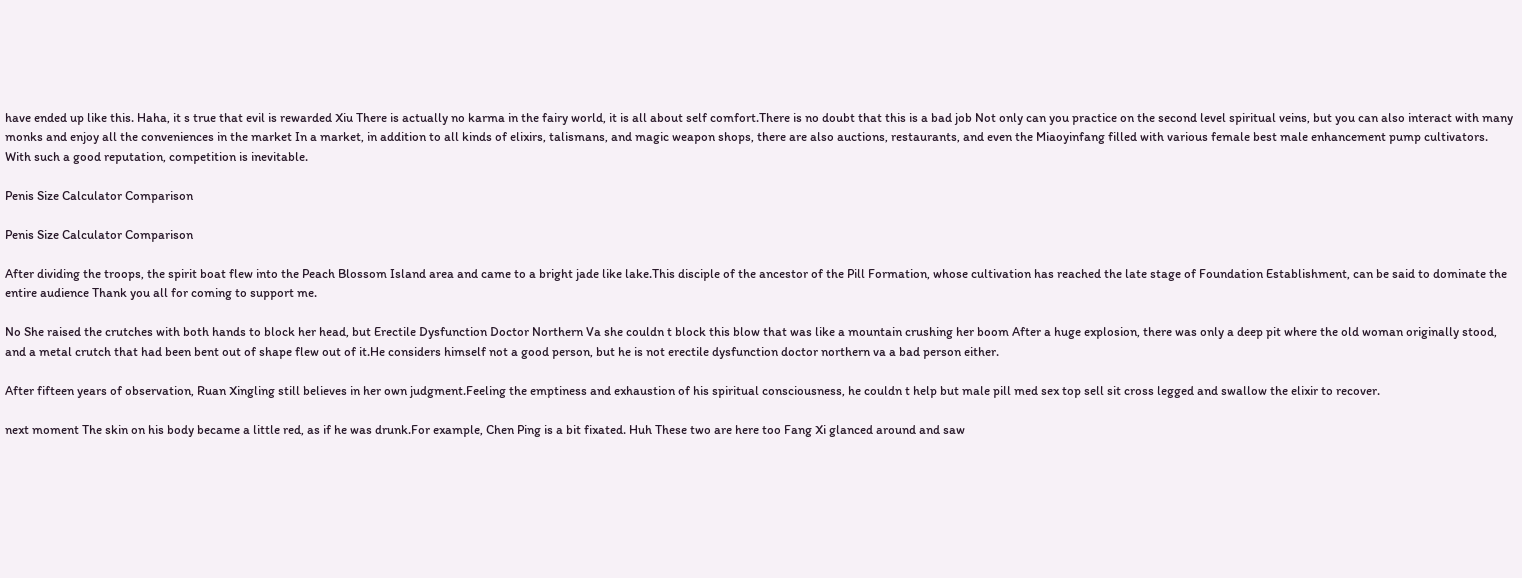have ended up like this. Haha, it s true that evil is rewarded Xiu There is actually no karma in the fairy world, it is all about self comfort.There is no doubt that this is a bad job Not only can you practice on the second level spiritual veins, but you can also interact with many monks and enjoy all the conveniences in the market In a market, in addition to all kinds of elixirs, talismans, and magic weapon shops, there are also auctions, restaurants, and even the Miaoyinfang filled with various female best male enhancement pump cultivators. With such a good reputation, competition is inevitable.

Penis Size Calculator Comparison

Penis Size Calculator Comparison

After dividing the troops, the spirit boat flew into the Peach Blossom Island area and came to a bright jade like lake.This disciple of the ancestor of the Pill Formation, whose cultivation has reached the late stage of Foundation Establishment, can be said to dominate the entire audience Thank you all for coming to support me.

No She raised the crutches with both hands to block her head, but Erectile Dysfunction Doctor Northern Va she couldn t block this blow that was like a mountain crushing her boom After a huge explosion, there was only a deep pit where the old woman originally stood, and a metal crutch that had been bent out of shape flew out of it.He considers himself not a good person, but he is not erectile dysfunction doctor northern va a bad person either.

After fifteen years of observation, Ruan Xingling still believes in her own judgment.Feeling the emptiness and exhaustion of his spiritual consciousness, he couldn t help but male pill med sex top sell sit cross legged and swallow the elixir to recover.

next moment The skin on his body became a little red, as if he was drunk.For example, Chen Ping is a bit fixated. Huh These two are here too Fang Xi glanced around and saw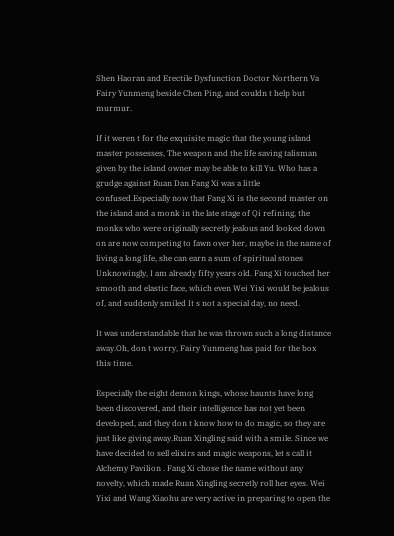Shen Haoran and Erectile Dysfunction Doctor Northern Va Fairy Yunmeng beside Chen Ping, and couldn t help but murmur.

If it weren t for the exquisite magic that the young island master possesses, The weapon and the life saving talisman given by the island owner may be able to kill Yu. Who has a grudge against Ruan Dan Fang Xi was a little confused.Especially now that Fang Xi is the second master on the island and a monk in the late stage of Qi refining, the monks who were originally secretly jealous and looked down on are now competing to fawn over her, maybe in the name of living a long life, she can earn a sum of spiritual stones Unknowingly, I am already fifty years old. Fang Xi touched her smooth and elastic face, which even Wei Yixi would be jealous of, and suddenly smiled It s not a special day, no need.

It was understandable that he was thrown such a long distance away.Oh, don t worry, Fairy Yunmeng has paid for the box this time.

Especially the eight demon kings, whose haunts have long been discovered, and their intelligence has not yet been developed, and they don t know how to do magic, so they are just like giving away.Ruan Xingling said with a smile. Since we have decided to sell elixirs and magic weapons, let s call it Alchemy Pavilion . Fang Xi chose the name without any novelty, which made Ruan Xingling secretly roll her eyes. Wei Yixi and Wang Xiaohu are very active in preparing to open the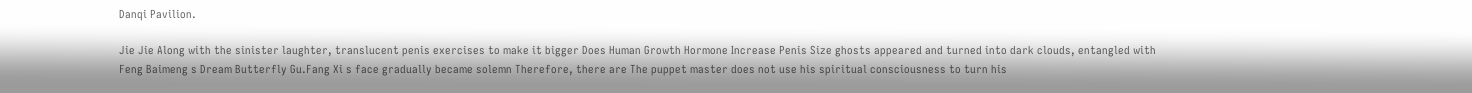Danqi Pavilion.

Jie Jie Along with the sinister laughter, translucent penis exercises to make it bigger Does Human Growth Hormone Increase Penis Size ghosts appeared and turned into dark clouds, entangled with Feng Baimeng s Dream Butterfly Gu.Fang Xi s face gradually became solemn Therefore, there are The puppet master does not use his spiritual consciousness to turn his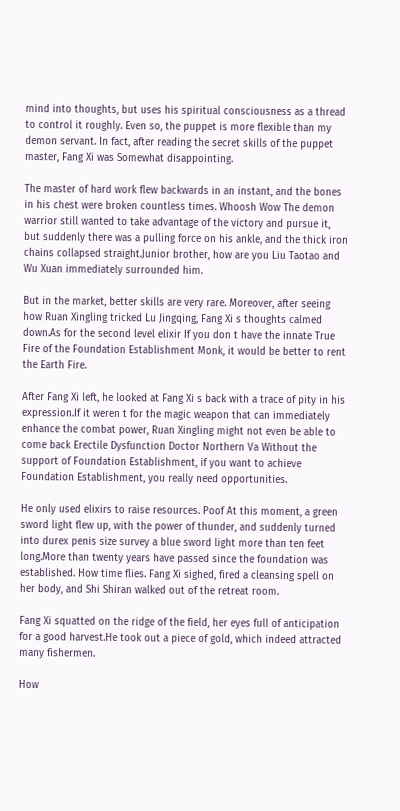mind into thoughts, but uses his spiritual consciousness as a thread to control it roughly. Even so, the puppet is more flexible than my demon servant. In fact, after reading the secret skills of the puppet master, Fang Xi was Somewhat disappointing.

The master of hard work flew backwards in an instant, and the bones in his chest were broken countless times. Whoosh Wow The demon warrior still wanted to take advantage of the victory and pursue it, but suddenly there was a pulling force on his ankle, and the thick iron chains collapsed straight.Junior brother, how are you Liu Taotao and Wu Xuan immediately surrounded him.

But in the market, better skills are very rare. Moreover, after seeing how Ruan Xingling tricked Lu Jingqing, Fang Xi s thoughts calmed down.As for the second level elixir If you don t have the innate True Fire of the Foundation Establishment Monk, it would be better to rent the Earth Fire.

After Fang Xi left, he looked at Fang Xi s back with a trace of pity in his expression.If it weren t for the magic weapon that can immediately enhance the combat power, Ruan Xingling might not even be able to come back Erectile Dysfunction Doctor Northern Va Without the support of Foundation Establishment, if you want to achieve Foundation Establishment, you really need opportunities.

He only used elixirs to raise resources. Poof At this moment, a green sword light flew up, with the power of thunder, and suddenly turned into durex penis size survey a blue sword light more than ten feet long.More than twenty years have passed since the foundation was established. How time flies. Fang Xi sighed, fired a cleansing spell on her body, and Shi Shiran walked out of the retreat room.

Fang Xi squatted on the ridge of the field, her eyes full of anticipation for a good harvest.He took out a piece of gold, which indeed attracted many fishermen.

How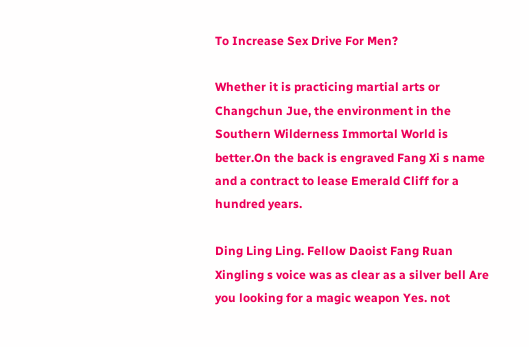To Increase Sex Drive For Men?

Whether it is practicing martial arts or Changchun Jue, the environment in the Southern Wilderness Immortal World is better.On the back is engraved Fang Xi s name and a contract to lease Emerald Cliff for a hundred years.

Ding Ling Ling. Fellow Daoist Fang Ruan Xingling s voice was as clear as a silver bell Are you looking for a magic weapon Yes. not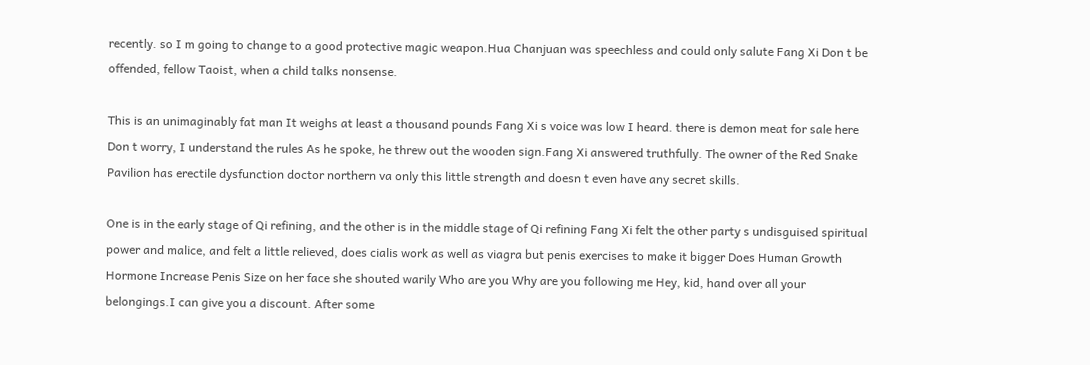recently. so I m going to change to a good protective magic weapon.Hua Chanjuan was speechless and could only salute Fang Xi Don t be offended, fellow Taoist, when a child talks nonsense.

This is an unimaginably fat man It weighs at least a thousand pounds Fang Xi s voice was low I heard. there is demon meat for sale here Don t worry, I understand the rules As he spoke, he threw out the wooden sign.Fang Xi answered truthfully. The owner of the Red Snake Pavilion has erectile dysfunction doctor northern va only this little strength and doesn t even have any secret skills.

One is in the early stage of Qi refining, and the other is in the middle stage of Qi refining Fang Xi felt the other party s undisguised spiritual power and malice, and felt a little relieved, does cialis work as well as viagra but penis exercises to make it bigger Does Human Growth Hormone Increase Penis Size on her face she shouted warily Who are you Why are you following me Hey, kid, hand over all your belongings.I can give you a discount. After some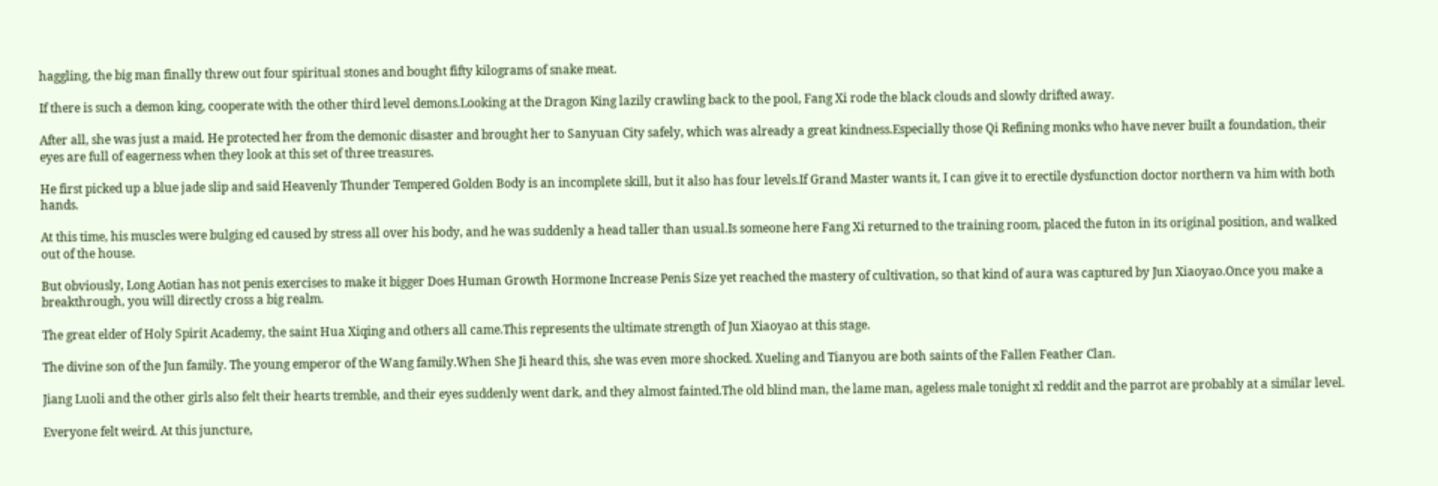haggling, the big man finally threw out four spiritual stones and bought fifty kilograms of snake meat.

If there is such a demon king, cooperate with the other third level demons.Looking at the Dragon King lazily crawling back to the pool, Fang Xi rode the black clouds and slowly drifted away.

After all, she was just a maid. He protected her from the demonic disaster and brought her to Sanyuan City safely, which was already a great kindness.Especially those Qi Refining monks who have never built a foundation, their eyes are full of eagerness when they look at this set of three treasures.

He first picked up a blue jade slip and said Heavenly Thunder Tempered Golden Body is an incomplete skill, but it also has four levels.If Grand Master wants it, I can give it to erectile dysfunction doctor northern va him with both hands.

At this time, his muscles were bulging ed caused by stress all over his body, and he was suddenly a head taller than usual.Is someone here Fang Xi returned to the training room, placed the futon in its original position, and walked out of the house.

But obviously, Long Aotian has not penis exercises to make it bigger Does Human Growth Hormone Increase Penis Size yet reached the mastery of cultivation, so that kind of aura was captured by Jun Xiaoyao.Once you make a breakthrough, you will directly cross a big realm.

The great elder of Holy Spirit Academy, the saint Hua Xiqing and others all came.This represents the ultimate strength of Jun Xiaoyao at this stage.

The divine son of the Jun family. The young emperor of the Wang family.When She Ji heard this, she was even more shocked. Xueling and Tianyou are both saints of the Fallen Feather Clan.

Jiang Luoli and the other girls also felt their hearts tremble, and their eyes suddenly went dark, and they almost fainted.The old blind man, the lame man, ageless male tonight xl reddit and the parrot are probably at a similar level.

Everyone felt weird. At this juncture,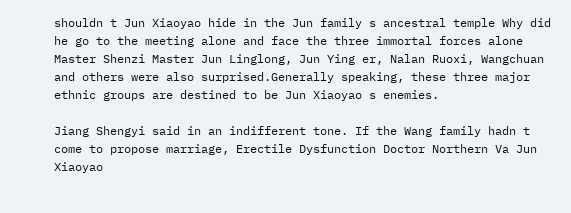shouldn t Jun Xiaoyao hide in the Jun family s ancestral temple Why did he go to the meeting alone and face the three immortal forces alone Master Shenzi Master Jun Linglong, Jun Ying er, Nalan Ruoxi, Wangchuan and others were also surprised.Generally speaking, these three major ethnic groups are destined to be Jun Xiaoyao s enemies.

Jiang Shengyi said in an indifferent tone. If the Wang family hadn t come to propose marriage, Erectile Dysfunction Doctor Northern Va Jun Xiaoyao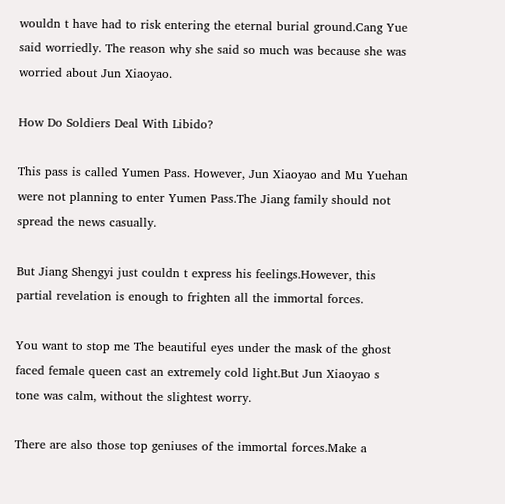wouldn t have had to risk entering the eternal burial ground.Cang Yue said worriedly. The reason why she said so much was because she was worried about Jun Xiaoyao.

How Do Soldiers Deal With Libido?

This pass is called Yumen Pass. However, Jun Xiaoyao and Mu Yuehan were not planning to enter Yumen Pass.The Jiang family should not spread the news casually.

But Jiang Shengyi just couldn t express his feelings.However, this partial revelation is enough to frighten all the immortal forces.

You want to stop me The beautiful eyes under the mask of the ghost faced female queen cast an extremely cold light.But Jun Xiaoyao s tone was calm, without the slightest worry.

There are also those top geniuses of the immortal forces.Make a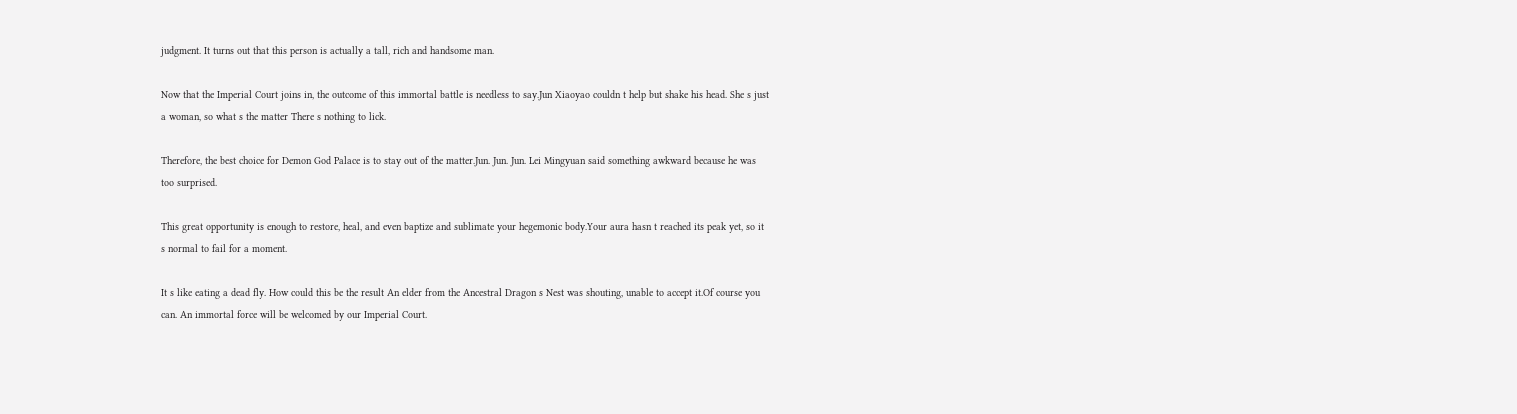judgment. It turns out that this person is actually a tall, rich and handsome man.

Now that the Imperial Court joins in, the outcome of this immortal battle is needless to say.Jun Xiaoyao couldn t help but shake his head. She s just a woman, so what s the matter There s nothing to lick.

Therefore, the best choice for Demon God Palace is to stay out of the matter.Jun. Jun. Jun. Lei Mingyuan said something awkward because he was too surprised.

This great opportunity is enough to restore, heal, and even baptize and sublimate your hegemonic body.Your aura hasn t reached its peak yet, so it s normal to fail for a moment.

It s like eating a dead fly. How could this be the result An elder from the Ancestral Dragon s Nest was shouting, unable to accept it.Of course you can. An immortal force will be welcomed by our Imperial Court.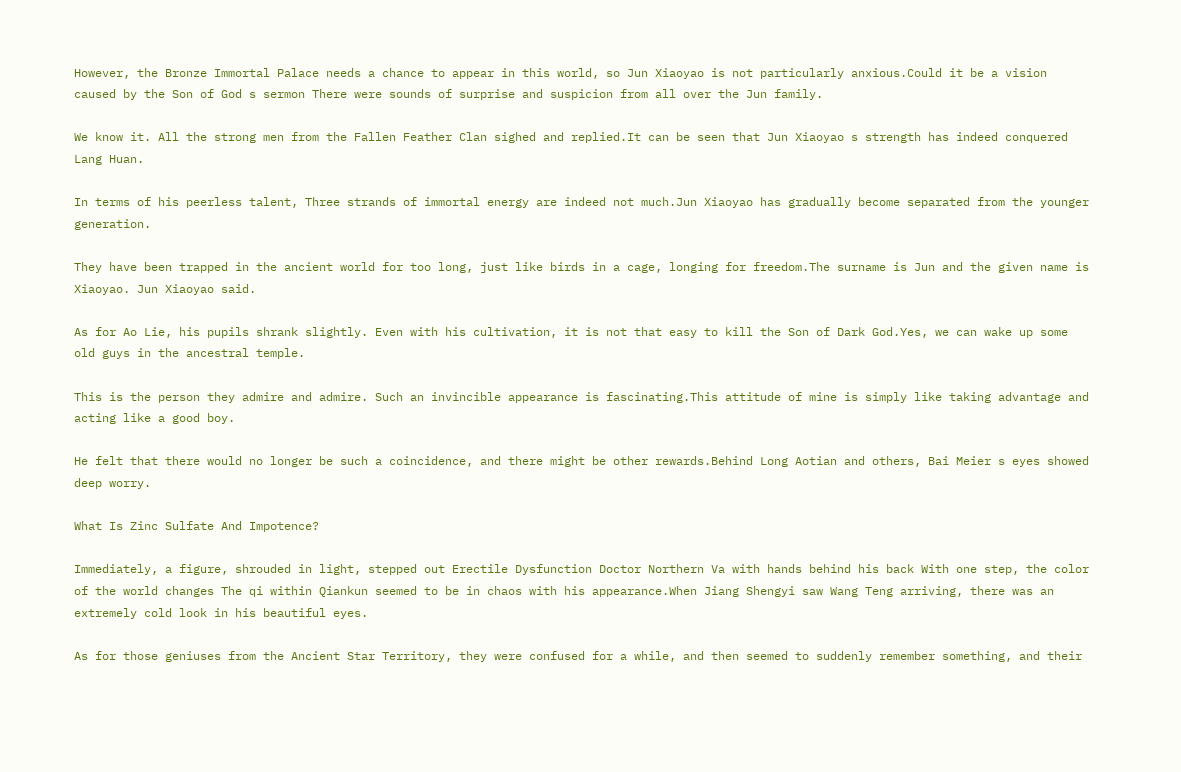However, the Bronze Immortal Palace needs a chance to appear in this world, so Jun Xiaoyao is not particularly anxious.Could it be a vision caused by the Son of God s sermon There were sounds of surprise and suspicion from all over the Jun family.

We know it. All the strong men from the Fallen Feather Clan sighed and replied.It can be seen that Jun Xiaoyao s strength has indeed conquered Lang Huan.

In terms of his peerless talent, Three strands of immortal energy are indeed not much.Jun Xiaoyao has gradually become separated from the younger generation.

They have been trapped in the ancient world for too long, just like birds in a cage, longing for freedom.The surname is Jun and the given name is Xiaoyao. Jun Xiaoyao said.

As for Ao Lie, his pupils shrank slightly. Even with his cultivation, it is not that easy to kill the Son of Dark God.Yes, we can wake up some old guys in the ancestral temple.

This is the person they admire and admire. Such an invincible appearance is fascinating.This attitude of mine is simply like taking advantage and acting like a good boy.

He felt that there would no longer be such a coincidence, and there might be other rewards.Behind Long Aotian and others, Bai Meier s eyes showed deep worry.

What Is Zinc Sulfate And Impotence?

Immediately, a figure, shrouded in light, stepped out Erectile Dysfunction Doctor Northern Va with hands behind his back With one step, the color of the world changes The qi within Qiankun seemed to be in chaos with his appearance.When Jiang Shengyi saw Wang Teng arriving, there was an extremely cold look in his beautiful eyes.

As for those geniuses from the Ancient Star Territory, they were confused for a while, and then seemed to suddenly remember something, and their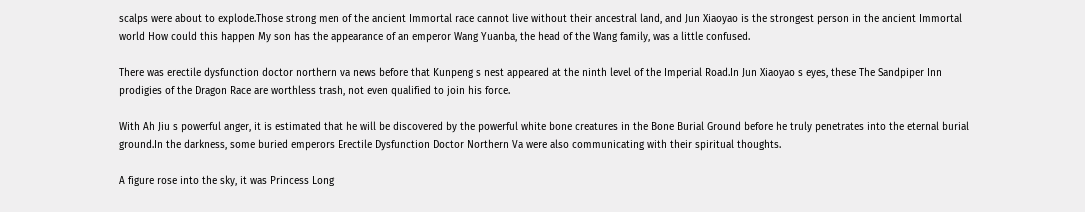scalps were about to explode.Those strong men of the ancient Immortal race cannot live without their ancestral land, and Jun Xiaoyao is the strongest person in the ancient Immortal world How could this happen My son has the appearance of an emperor Wang Yuanba, the head of the Wang family, was a little confused.

There was erectile dysfunction doctor northern va news before that Kunpeng s nest appeared at the ninth level of the Imperial Road.In Jun Xiaoyao s eyes, these The Sandpiper Inn prodigies of the Dragon Race are worthless trash, not even qualified to join his force.

With Ah Jiu s powerful anger, it is estimated that he will be discovered by the powerful white bone creatures in the Bone Burial Ground before he truly penetrates into the eternal burial ground.In the darkness, some buried emperors Erectile Dysfunction Doctor Northern Va were also communicating with their spiritual thoughts.

A figure rose into the sky, it was Princess Long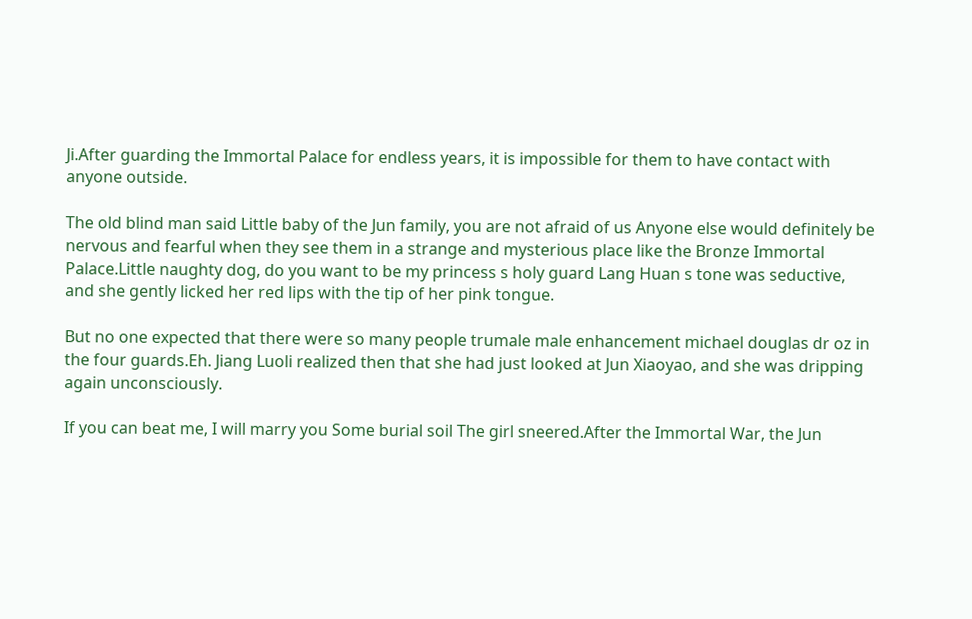Ji.After guarding the Immortal Palace for endless years, it is impossible for them to have contact with anyone outside.

The old blind man said Little baby of the Jun family, you are not afraid of us Anyone else would definitely be nervous and fearful when they see them in a strange and mysterious place like the Bronze Immortal Palace.Little naughty dog, do you want to be my princess s holy guard Lang Huan s tone was seductive, and she gently licked her red lips with the tip of her pink tongue.

But no one expected that there were so many people trumale male enhancement michael douglas dr oz in the four guards.Eh. Jiang Luoli realized then that she had just looked at Jun Xiaoyao, and she was dripping again unconsciously.

If you can beat me, I will marry you Some burial soil The girl sneered.After the Immortal War, the Jun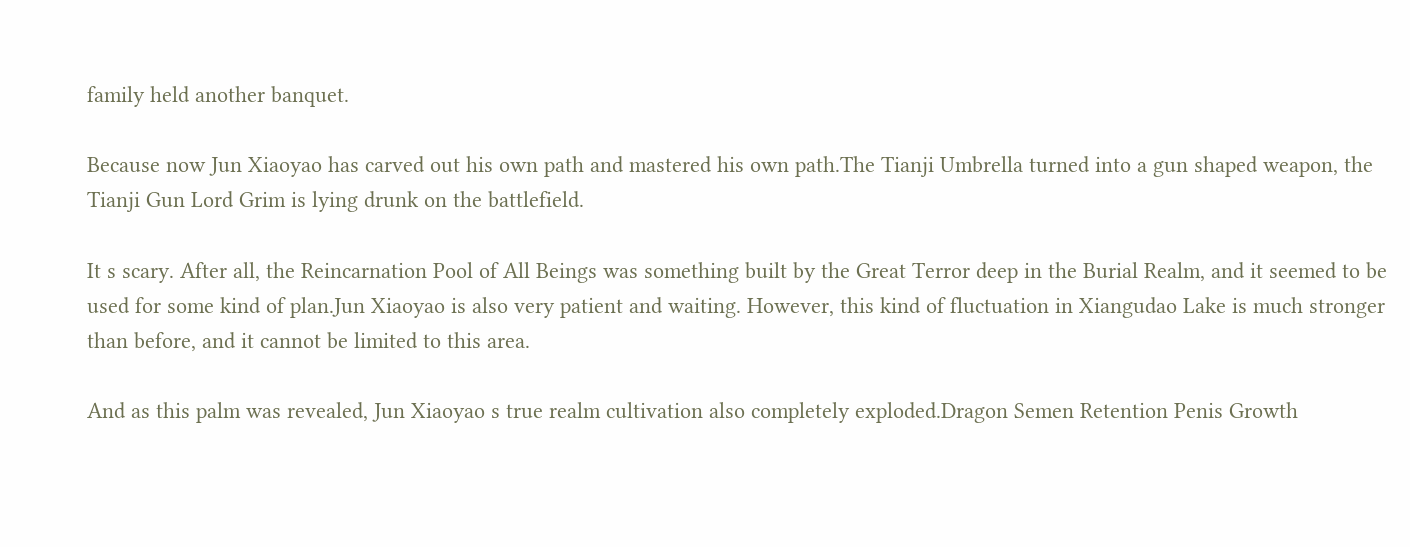family held another banquet.

Because now Jun Xiaoyao has carved out his own path and mastered his own path.The Tianji Umbrella turned into a gun shaped weapon, the Tianji Gun Lord Grim is lying drunk on the battlefield.

It s scary. After all, the Reincarnation Pool of All Beings was something built by the Great Terror deep in the Burial Realm, and it seemed to be used for some kind of plan.Jun Xiaoyao is also very patient and waiting. However, this kind of fluctuation in Xiangudao Lake is much stronger than before, and it cannot be limited to this area.

And as this palm was revealed, Jun Xiaoyao s true realm cultivation also completely exploded.Dragon Semen Retention Penis Growth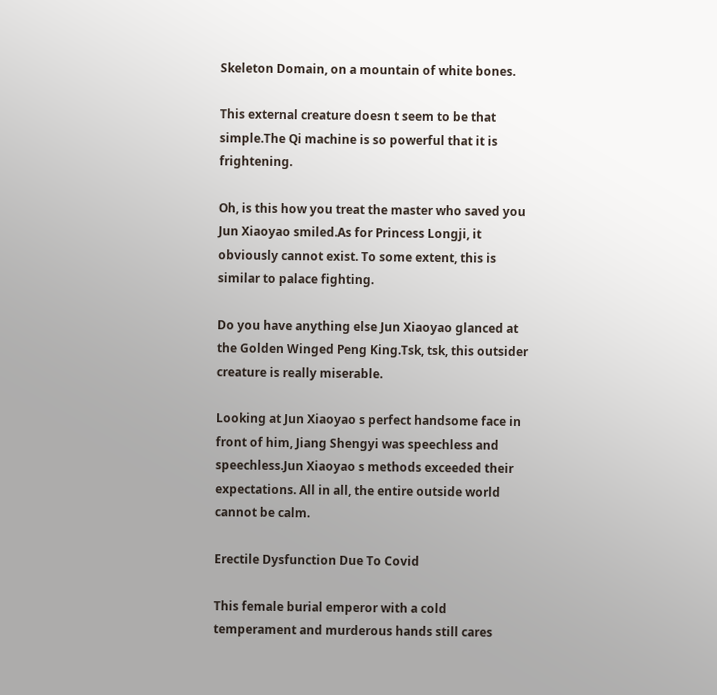Skeleton Domain, on a mountain of white bones.

This external creature doesn t seem to be that simple.The Qi machine is so powerful that it is frightening.

Oh, is this how you treat the master who saved you Jun Xiaoyao smiled.As for Princess Longji, it obviously cannot exist. To some extent, this is similar to palace fighting.

Do you have anything else Jun Xiaoyao glanced at the Golden Winged Peng King.Tsk, tsk, this outsider creature is really miserable.

Looking at Jun Xiaoyao s perfect handsome face in front of him, Jiang Shengyi was speechless and speechless.Jun Xiaoyao s methods exceeded their expectations. All in all, the entire outside world cannot be calm.

Erectile Dysfunction Due To Covid

This female burial emperor with a cold temperament and murderous hands still cares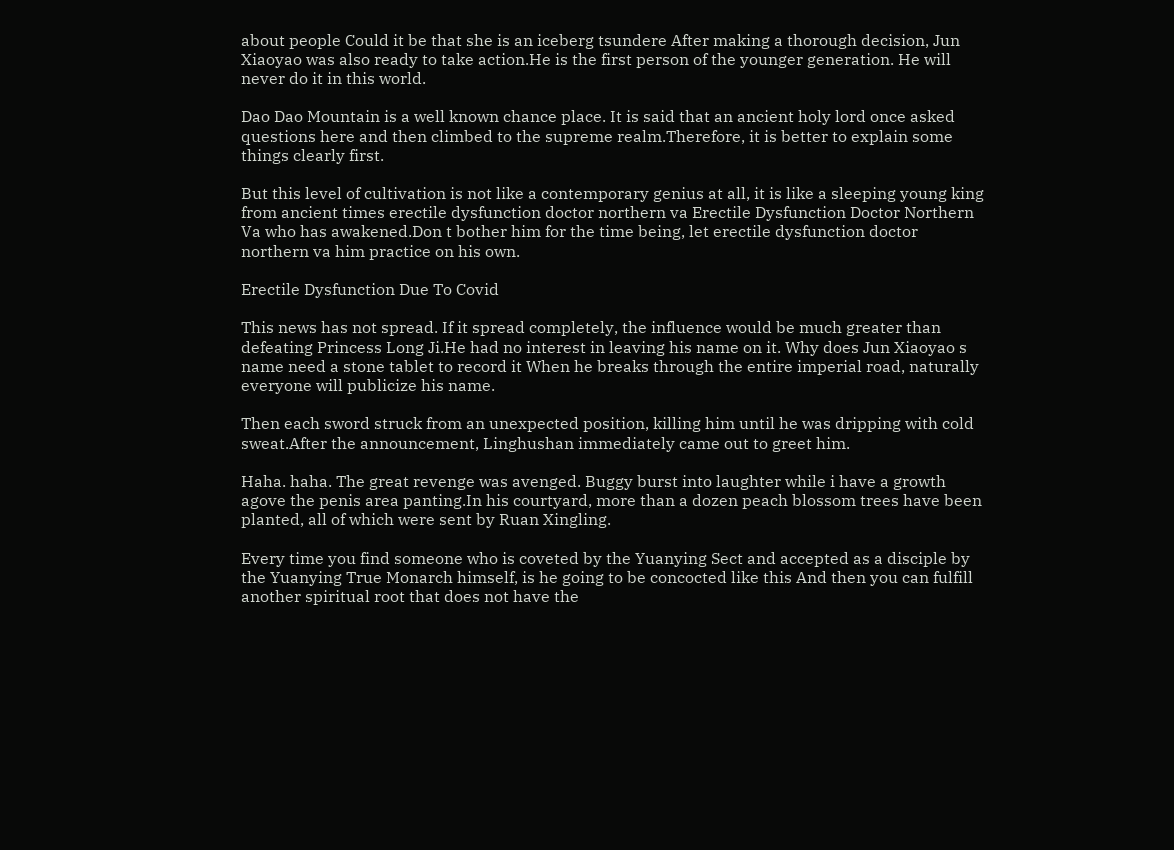about people Could it be that she is an iceberg tsundere After making a thorough decision, Jun Xiaoyao was also ready to take action.He is the first person of the younger generation. He will never do it in this world.

Dao Dao Mountain is a well known chance place. It is said that an ancient holy lord once asked questions here and then climbed to the supreme realm.Therefore, it is better to explain some things clearly first.

But this level of cultivation is not like a contemporary genius at all, it is like a sleeping young king from ancient times erectile dysfunction doctor northern va Erectile Dysfunction Doctor Northern Va who has awakened.Don t bother him for the time being, let erectile dysfunction doctor northern va him practice on his own.

Erectile Dysfunction Due To Covid

This news has not spread. If it spread completely, the influence would be much greater than defeating Princess Long Ji.He had no interest in leaving his name on it. Why does Jun Xiaoyao s name need a stone tablet to record it When he breaks through the entire imperial road, naturally everyone will publicize his name.

Then each sword struck from an unexpected position, killing him until he was dripping with cold sweat.After the announcement, Linghushan immediately came out to greet him.

Haha. haha. The great revenge was avenged. Buggy burst into laughter while i have a growth agove the penis area panting.In his courtyard, more than a dozen peach blossom trees have been planted, all of which were sent by Ruan Xingling.

Every time you find someone who is coveted by the Yuanying Sect and accepted as a disciple by the Yuanying True Monarch himself, is he going to be concocted like this And then you can fulfill another spiritual root that does not have the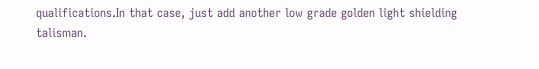qualifications.In that case, just add another low grade golden light shielding talisman.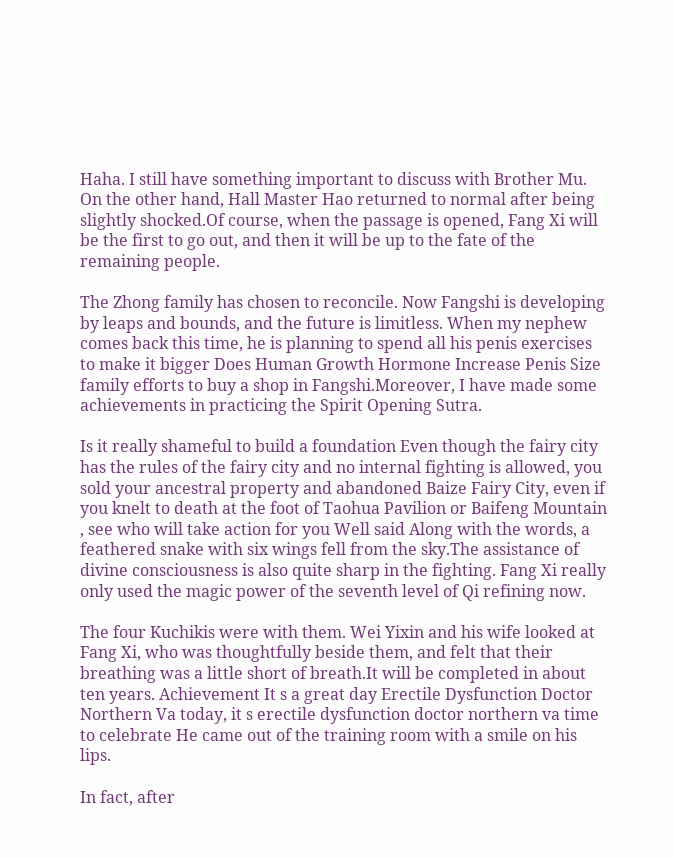Haha. I still have something important to discuss with Brother Mu. On the other hand, Hall Master Hao returned to normal after being slightly shocked.Of course, when the passage is opened, Fang Xi will be the first to go out, and then it will be up to the fate of the remaining people.

The Zhong family has chosen to reconcile. Now Fangshi is developing by leaps and bounds, and the future is limitless. When my nephew comes back this time, he is planning to spend all his penis exercises to make it bigger Does Human Growth Hormone Increase Penis Size family efforts to buy a shop in Fangshi.Moreover, I have made some achievements in practicing the Spirit Opening Sutra.

Is it really shameful to build a foundation Even though the fairy city has the rules of the fairy city and no internal fighting is allowed, you sold your ancestral property and abandoned Baize Fairy City, even if you knelt to death at the foot of Taohua Pavilion or Baifeng Mountain , see who will take action for you Well said Along with the words, a feathered snake with six wings fell from the sky.The assistance of divine consciousness is also quite sharp in the fighting. Fang Xi really only used the magic power of the seventh level of Qi refining now.

The four Kuchikis were with them. Wei Yixin and his wife looked at Fang Xi, who was thoughtfully beside them, and felt that their breathing was a little short of breath.It will be completed in about ten years. Achievement It s a great day Erectile Dysfunction Doctor Northern Va today, it s erectile dysfunction doctor northern va time to celebrate He came out of the training room with a smile on his lips.

In fact, after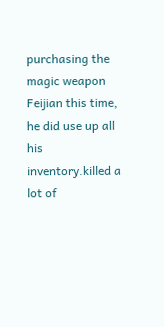purchasing the magic weapon Feijian this time, he did use up all his inventory.killed a lot of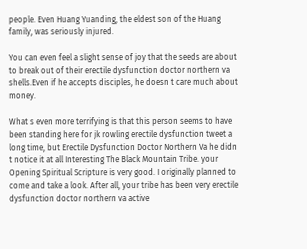people. Even Huang Yuanding, the eldest son of the Huang family, was seriously injured.

You can even feel a slight sense of joy that the seeds are about to break out of their erectile dysfunction doctor northern va shells.Even if he accepts disciples, he doesn t care much about money.

What s even more terrifying is that this person seems to have been standing here for jk rowling erectile dysfunction tweet a long time, but Erectile Dysfunction Doctor Northern Va he didn t notice it at all Interesting The Black Mountain Tribe. your Opening Spiritual Scripture is very good. I originally planned to come and take a look. After all, your tribe has been very erectile dysfunction doctor northern va active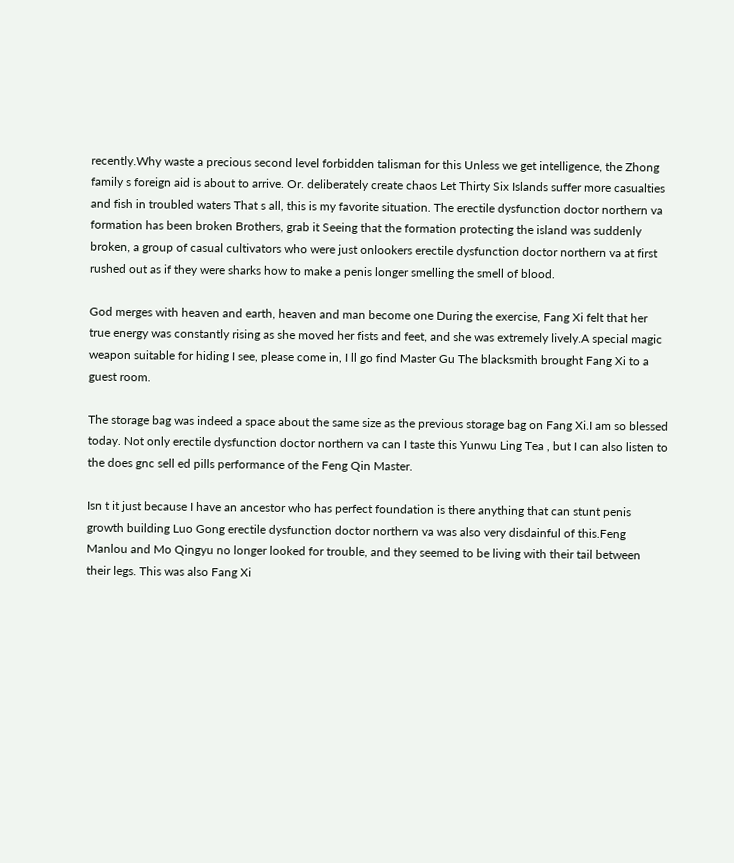recently.Why waste a precious second level forbidden talisman for this Unless we get intelligence, the Zhong family s foreign aid is about to arrive. Or. deliberately create chaos Let Thirty Six Islands suffer more casualties and fish in troubled waters That s all, this is my favorite situation. The erectile dysfunction doctor northern va formation has been broken Brothers, grab it Seeing that the formation protecting the island was suddenly broken, a group of casual cultivators who were just onlookers erectile dysfunction doctor northern va at first rushed out as if they were sharks how to make a penis longer smelling the smell of blood.

God merges with heaven and earth, heaven and man become one During the exercise, Fang Xi felt that her true energy was constantly rising as she moved her fists and feet, and she was extremely lively.A special magic weapon suitable for hiding I see, please come in, I ll go find Master Gu The blacksmith brought Fang Xi to a guest room.

The storage bag was indeed a space about the same size as the previous storage bag on Fang Xi.I am so blessed today. Not only erectile dysfunction doctor northern va can I taste this Yunwu Ling Tea , but I can also listen to the does gnc sell ed pills performance of the Feng Qin Master.

Isn t it just because I have an ancestor who has perfect foundation is there anything that can stunt penis growth building Luo Gong erectile dysfunction doctor northern va was also very disdainful of this.Feng Manlou and Mo Qingyu no longer looked for trouble, and they seemed to be living with their tail between their legs. This was also Fang Xi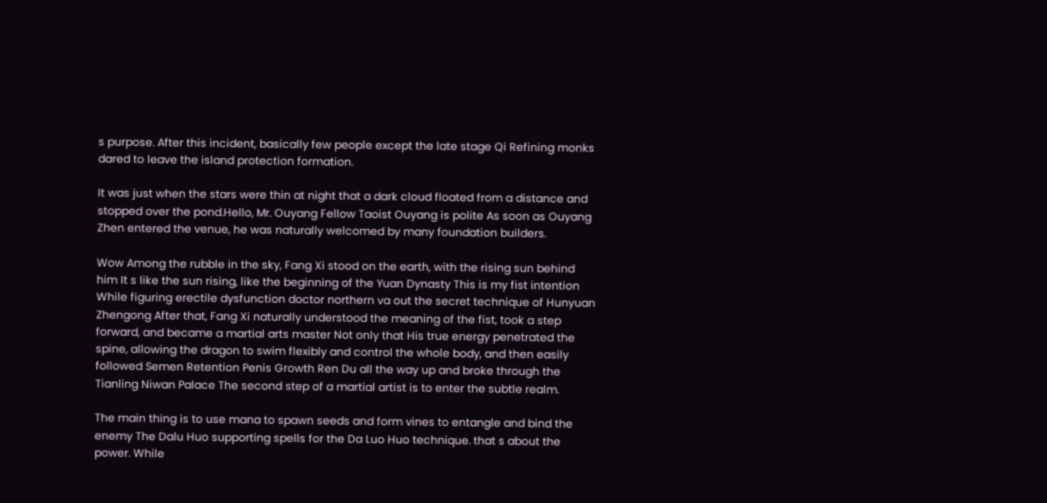s purpose. After this incident, basically few people except the late stage Qi Refining monks dared to leave the island protection formation.

It was just when the stars were thin at night that a dark cloud floated from a distance and stopped over the pond.Hello, Mr. Ouyang Fellow Taoist Ouyang is polite As soon as Ouyang Zhen entered the venue, he was naturally welcomed by many foundation builders.

Wow Among the rubble in the sky, Fang Xi stood on the earth, with the rising sun behind him It s like the sun rising, like the beginning of the Yuan Dynasty This is my fist intention While figuring erectile dysfunction doctor northern va out the secret technique of Hunyuan Zhengong After that, Fang Xi naturally understood the meaning of the fist, took a step forward, and became a martial arts master Not only that His true energy penetrated the spine, allowing the dragon to swim flexibly and control the whole body, and then easily followed Semen Retention Penis Growth Ren Du all the way up and broke through the Tianling Niwan Palace The second step of a martial artist is to enter the subtle realm.

The main thing is to use mana to spawn seeds and form vines to entangle and bind the enemy The Dalu Huo supporting spells for the Da Luo Huo technique. that s about the power. While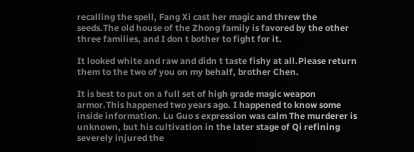recalling the spell, Fang Xi cast her magic and threw the seeds.The old house of the Zhong family is favored by the other three families, and I don t bother to fight for it.

It looked white and raw and didn t taste fishy at all.Please return them to the two of you on my behalf, brother Chen.

It is best to put on a full set of high grade magic weapon armor.This happened two years ago. I happened to know some inside information. Lu Guo s expression was calm The murderer is unknown, but his cultivation in the later stage of Qi refining severely injured the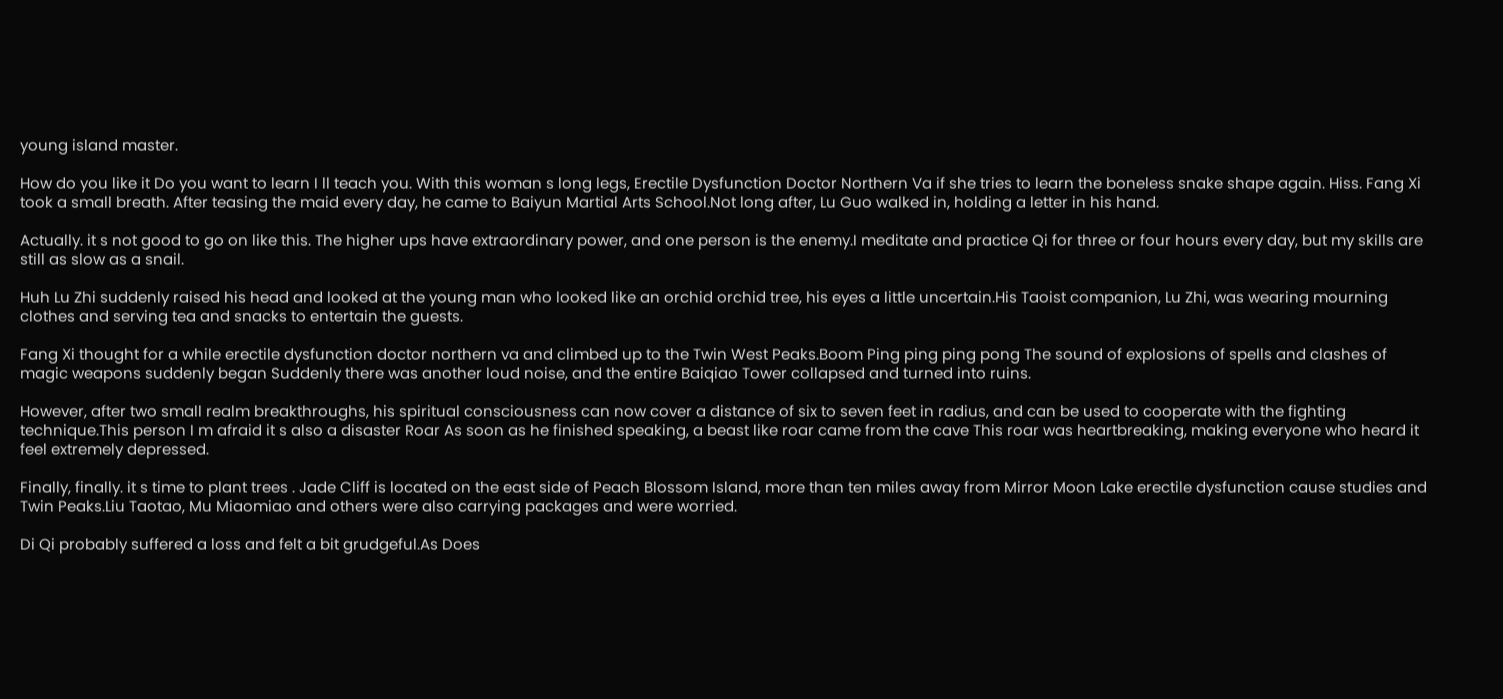young island master.

How do you like it Do you want to learn I ll teach you. With this woman s long legs, Erectile Dysfunction Doctor Northern Va if she tries to learn the boneless snake shape again. Hiss. Fang Xi took a small breath. After teasing the maid every day, he came to Baiyun Martial Arts School.Not long after, Lu Guo walked in, holding a letter in his hand.

Actually. it s not good to go on like this. The higher ups have extraordinary power, and one person is the enemy.I meditate and practice Qi for three or four hours every day, but my skills are still as slow as a snail.

Huh Lu Zhi suddenly raised his head and looked at the young man who looked like an orchid orchid tree, his eyes a little uncertain.His Taoist companion, Lu Zhi, was wearing mourning clothes and serving tea and snacks to entertain the guests.

Fang Xi thought for a while erectile dysfunction doctor northern va and climbed up to the Twin West Peaks.Boom Ping ping ping pong The sound of explosions of spells and clashes of magic weapons suddenly began Suddenly there was another loud noise, and the entire Baiqiao Tower collapsed and turned into ruins.

However, after two small realm breakthroughs, his spiritual consciousness can now cover a distance of six to seven feet in radius, and can be used to cooperate with the fighting technique.This person I m afraid it s also a disaster Roar As soon as he finished speaking, a beast like roar came from the cave This roar was heartbreaking, making everyone who heard it feel extremely depressed.

Finally, finally. it s time to plant trees . Jade Cliff is located on the east side of Peach Blossom Island, more than ten miles away from Mirror Moon Lake erectile dysfunction cause studies and Twin Peaks.Liu Taotao, Mu Miaomiao and others were also carrying packages and were worried.

Di Qi probably suffered a loss and felt a bit grudgeful.As Does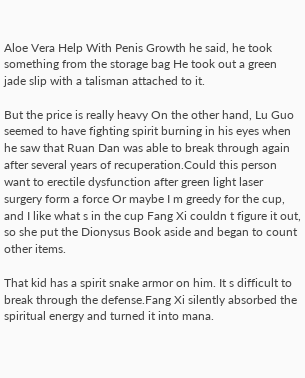Aloe Vera Help With Penis Growth he said, he took something from the storage bag He took out a green jade slip with a talisman attached to it.

But the price is really heavy On the other hand, Lu Guo seemed to have fighting spirit burning in his eyes when he saw that Ruan Dan was able to break through again after several years of recuperation.Could this person want to erectile dysfunction after green light laser surgery form a force Or maybe I m greedy for the cup, and I like what s in the cup Fang Xi couldn t figure it out, so she put the Dionysus Book aside and began to count other items.

That kid has a spirit snake armor on him. It s difficult to break through the defense.Fang Xi silently absorbed the spiritual energy and turned it into mana.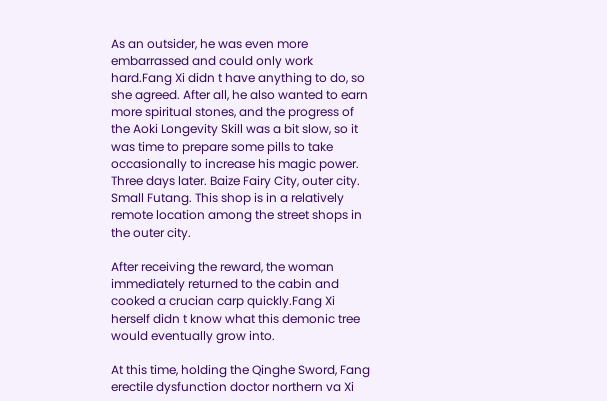As an outsider, he was even more embarrassed and could only work hard.Fang Xi didn t have anything to do, so she agreed. After all, he also wanted to earn more spiritual stones, and the progress of the Aoki Longevity Skill was a bit slow, so it was time to prepare some pills to take occasionally to increase his magic power. Three days later. Baize Fairy City, outer city. Small Futang. This shop is in a relatively remote location among the street shops in the outer city.

After receiving the reward, the woman immediately returned to the cabin and cooked a crucian carp quickly.Fang Xi herself didn t know what this demonic tree would eventually grow into.

At this time, holding the Qinghe Sword, Fang erectile dysfunction doctor northern va Xi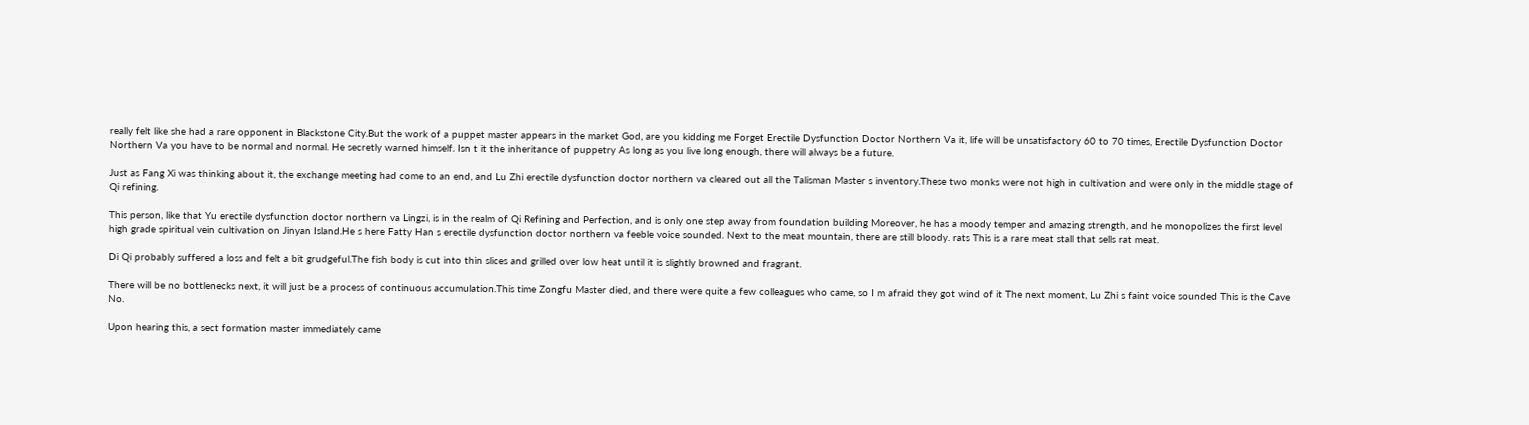really felt like she had a rare opponent in Blackstone City.But the work of a puppet master appears in the market God, are you kidding me Forget Erectile Dysfunction Doctor Northern Va it, life will be unsatisfactory 60 to 70 times, Erectile Dysfunction Doctor Northern Va you have to be normal and normal. He secretly warned himself. Isn t it the inheritance of puppetry As long as you live long enough, there will always be a future.

Just as Fang Xi was thinking about it, the exchange meeting had come to an end, and Lu Zhi erectile dysfunction doctor northern va cleared out all the Talisman Master s inventory.These two monks were not high in cultivation and were only in the middle stage of Qi refining.

This person, like that Yu erectile dysfunction doctor northern va Lingzi, is in the realm of Qi Refining and Perfection, and is only one step away from foundation building Moreover, he has a moody temper and amazing strength, and he monopolizes the first level high grade spiritual vein cultivation on Jinyan Island.He s here Fatty Han s erectile dysfunction doctor northern va feeble voice sounded. Next to the meat mountain, there are still bloody. rats This is a rare meat stall that sells rat meat.

Di Qi probably suffered a loss and felt a bit grudgeful.The fish body is cut into thin slices and grilled over low heat until it is slightly browned and fragrant.

There will be no bottlenecks next, it will just be a process of continuous accumulation.This time Zongfu Master died, and there were quite a few colleagues who came, so I m afraid they got wind of it The next moment, Lu Zhi s faint voice sounded This is the Cave No.

Upon hearing this, a sect formation master immediately came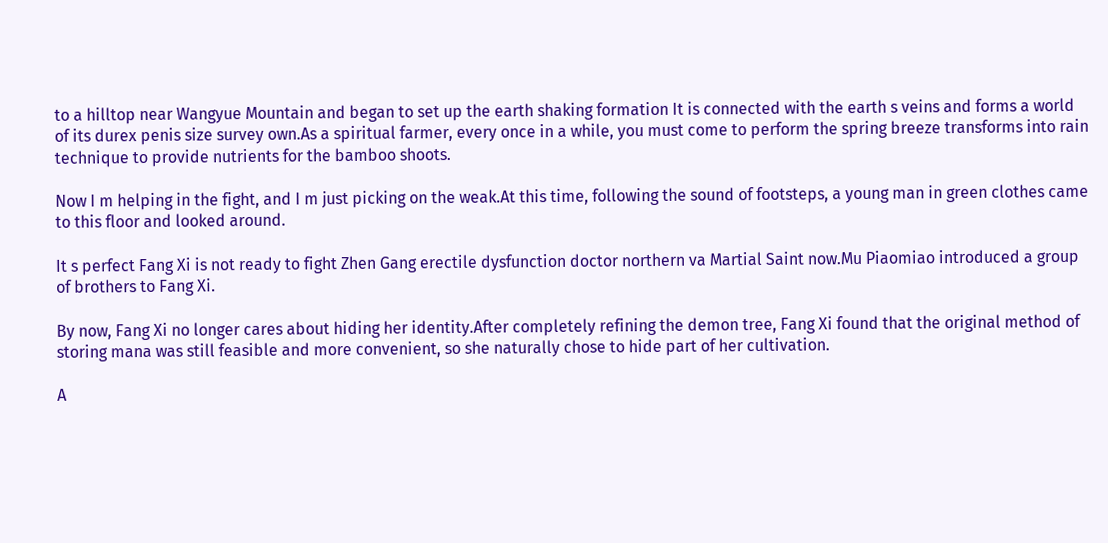to a hilltop near Wangyue Mountain and began to set up the earth shaking formation It is connected with the earth s veins and forms a world of its durex penis size survey own.As a spiritual farmer, every once in a while, you must come to perform the spring breeze transforms into rain technique to provide nutrients for the bamboo shoots.

Now I m helping in the fight, and I m just picking on the weak.At this time, following the sound of footsteps, a young man in green clothes came to this floor and looked around.

It s perfect Fang Xi is not ready to fight Zhen Gang erectile dysfunction doctor northern va Martial Saint now.Mu Piaomiao introduced a group of brothers to Fang Xi.

By now, Fang Xi no longer cares about hiding her identity.After completely refining the demon tree, Fang Xi found that the original method of storing mana was still feasible and more convenient, so she naturally chose to hide part of her cultivation.

A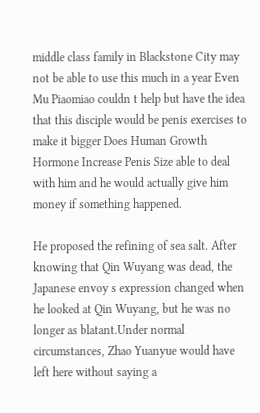middle class family in Blackstone City may not be able to use this much in a year Even Mu Piaomiao couldn t help but have the idea that this disciple would be penis exercises to make it bigger Does Human Growth Hormone Increase Penis Size able to deal with him and he would actually give him money if something happened.

He proposed the refining of sea salt. After knowing that Qin Wuyang was dead, the Japanese envoy s expression changed when he looked at Qin Wuyang, but he was no longer as blatant.Under normal circumstances, Zhao Yuanyue would have left here without saying a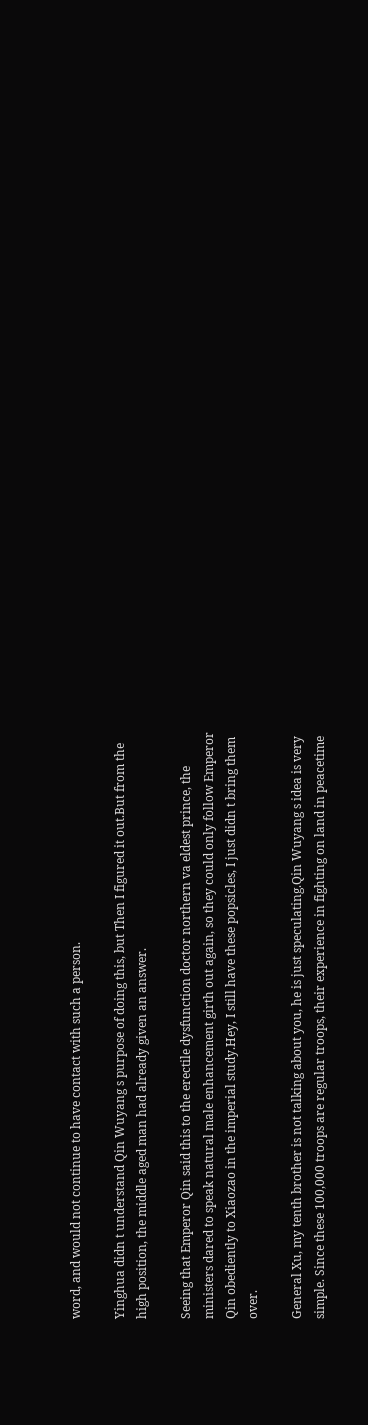word, and would not continue to have contact with such a person.

Yinghua didn t understand Qin Wuyang s purpose of doing this, but Then I figured it out.But from the high position, the middle aged man had already given an answer.

Seeing that Emperor Qin said this to the erectile dysfunction doctor northern va eldest prince, the ministers dared to speak natural male enhancement girth out again, so they could only follow Emperor Qin obediently to Xiaozao in the imperial study.Hey, I still have these popsicles, I just didn t bring them over.

General Xu, my tenth brother is not talking about you, he is just speculating.Qin Wuyang s idea is very simple. Since these 100,000 troops are regular troops, their experience in fighting on land in peacetime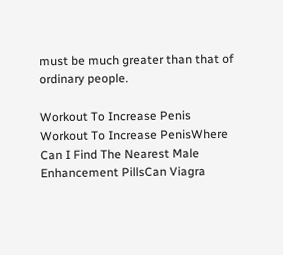must be much greater than that of ordinary people.

Workout To Increase Penis
Workout To Increase PenisWhere Can I Find The Nearest Male Enhancement PillsCan Viagra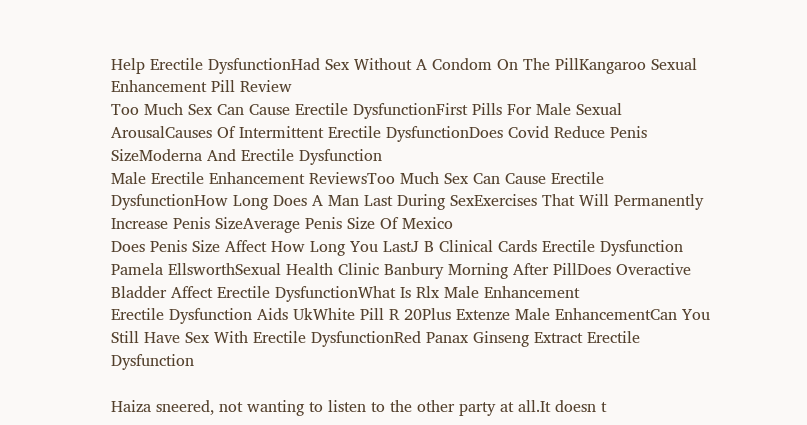Help Erectile DysfunctionHad Sex Without A Condom On The PillKangaroo Sexual Enhancement Pill Review
Too Much Sex Can Cause Erectile DysfunctionFirst Pills For Male Sexual ArousalCauses Of Intermittent Erectile DysfunctionDoes Covid Reduce Penis SizeModerna And Erectile Dysfunction
Male Erectile Enhancement ReviewsToo Much Sex Can Cause Erectile DysfunctionHow Long Does A Man Last During SexExercises That Will Permanently Increase Penis SizeAverage Penis Size Of Mexico
Does Penis Size Affect How Long You LastJ B Clinical Cards Erectile Dysfunction Pamela EllsworthSexual Health Clinic Banbury Morning After PillDoes Overactive Bladder Affect Erectile DysfunctionWhat Is Rlx Male Enhancement
Erectile Dysfunction Aids UkWhite Pill R 20Plus Extenze Male EnhancementCan You Still Have Sex With Erectile DysfunctionRed Panax Ginseng Extract Erectile Dysfunction

Haiza sneered, not wanting to listen to the other party at all.It doesn t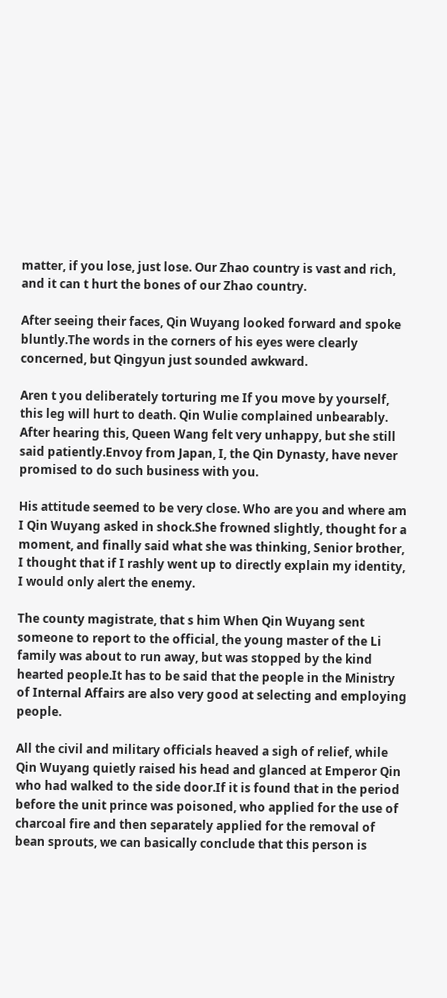matter, if you lose, just lose. Our Zhao country is vast and rich, and it can t hurt the bones of our Zhao country.

After seeing their faces, Qin Wuyang looked forward and spoke bluntly.The words in the corners of his eyes were clearly concerned, but Qingyun just sounded awkward.

Aren t you deliberately torturing me If you move by yourself, this leg will hurt to death. Qin Wulie complained unbearably. After hearing this, Queen Wang felt very unhappy, but she still said patiently.Envoy from Japan, I, the Qin Dynasty, have never promised to do such business with you.

His attitude seemed to be very close. Who are you and where am I Qin Wuyang asked in shock.She frowned slightly, thought for a moment, and finally said what she was thinking, Senior brother, I thought that if I rashly went up to directly explain my identity, I would only alert the enemy.

The county magistrate, that s him When Qin Wuyang sent someone to report to the official, the young master of the Li family was about to run away, but was stopped by the kind hearted people.It has to be said that the people in the Ministry of Internal Affairs are also very good at selecting and employing people.

All the civil and military officials heaved a sigh of relief, while Qin Wuyang quietly raised his head and glanced at Emperor Qin who had walked to the side door.If it is found that in the period before the unit prince was poisoned, who applied for the use of charcoal fire and then separately applied for the removal of bean sprouts, we can basically conclude that this person is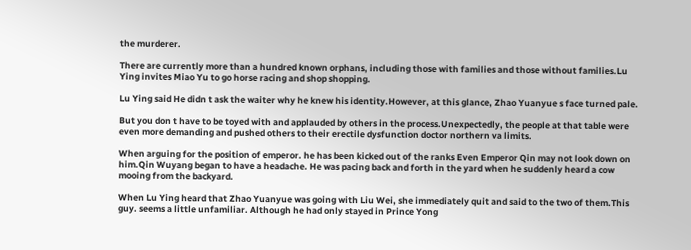the murderer.

There are currently more than a hundred known orphans, including those with families and those without families.Lu Ying invites Miao Yu to go horse racing and shop shopping.

Lu Ying said He didn t ask the waiter why he knew his identity.However, at this glance, Zhao Yuanyue s face turned pale.

But you don t have to be toyed with and applauded by others in the process.Unexpectedly, the people at that table were even more demanding and pushed others to their erectile dysfunction doctor northern va limits.

When arguing for the position of emperor. he has been kicked out of the ranks Even Emperor Qin may not look down on him.Qin Wuyang began to have a headache. He was pacing back and forth in the yard when he suddenly heard a cow mooing from the backyard.

When Lu Ying heard that Zhao Yuanyue was going with Liu Wei, she immediately quit and said to the two of them.This guy. seems a little unfamiliar. Although he had only stayed in Prince Yong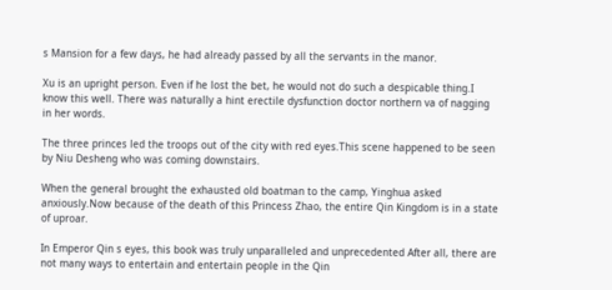s Mansion for a few days, he had already passed by all the servants in the manor.

Xu is an upright person. Even if he lost the bet, he would not do such a despicable thing.I know this well. There was naturally a hint erectile dysfunction doctor northern va of nagging in her words.

The three princes led the troops out of the city with red eyes.This scene happened to be seen by Niu Desheng who was coming downstairs.

When the general brought the exhausted old boatman to the camp, Yinghua asked anxiously.Now because of the death of this Princess Zhao, the entire Qin Kingdom is in a state of uproar.

In Emperor Qin s eyes, this book was truly unparalleled and unprecedented After all, there are not many ways to entertain and entertain people in the Qin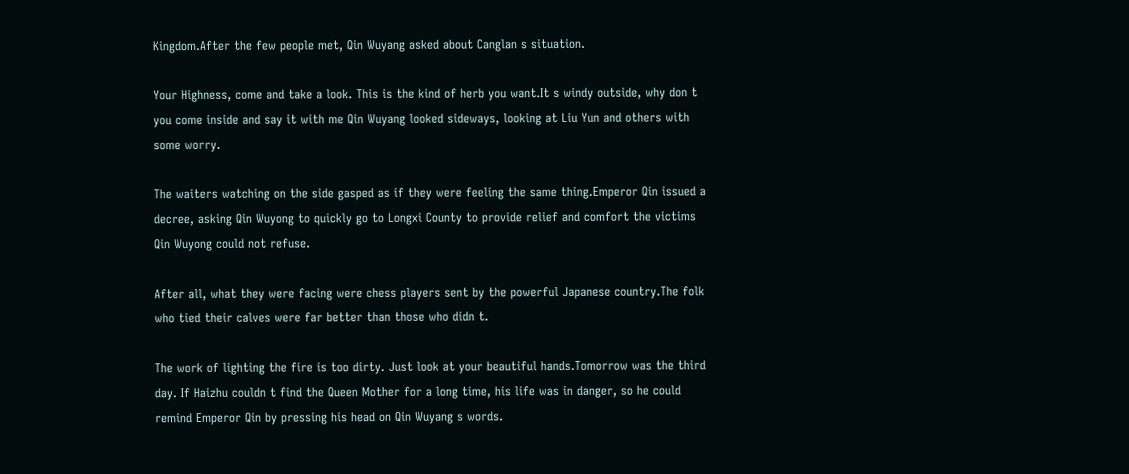Kingdom.After the few people met, Qin Wuyang asked about Canglan s situation.

Your Highness, come and take a look. This is the kind of herb you want.It s windy outside, why don t you come inside and say it with me Qin Wuyang looked sideways, looking at Liu Yun and others with some worry.

The waiters watching on the side gasped as if they were feeling the same thing.Emperor Qin issued a decree, asking Qin Wuyong to quickly go to Longxi County to provide relief and comfort the victims Qin Wuyong could not refuse.

After all, what they were facing were chess players sent by the powerful Japanese country.The folk who tied their calves were far better than those who didn t.

The work of lighting the fire is too dirty. Just look at your beautiful hands.Tomorrow was the third day. If Haizhu couldn t find the Queen Mother for a long time, his life was in danger, so he could remind Emperor Qin by pressing his head on Qin Wuyang s words.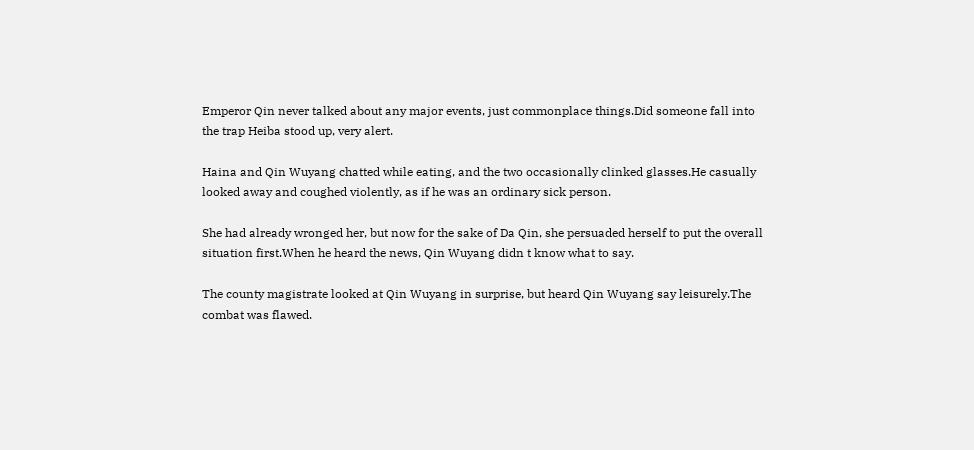Emperor Qin never talked about any major events, just commonplace things.Did someone fall into the trap Heiba stood up, very alert.

Haina and Qin Wuyang chatted while eating, and the two occasionally clinked glasses.He casually looked away and coughed violently, as if he was an ordinary sick person.

She had already wronged her, but now for the sake of Da Qin, she persuaded herself to put the overall situation first.When he heard the news, Qin Wuyang didn t know what to say.

The county magistrate looked at Qin Wuyang in surprise, but heard Qin Wuyang say leisurely.The combat was flawed.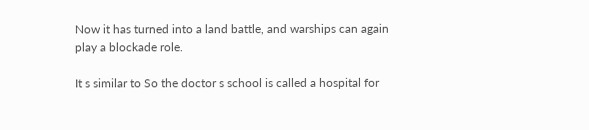Now it has turned into a land battle, and warships can again play a blockade role.

It s similar to So the doctor s school is called a hospital for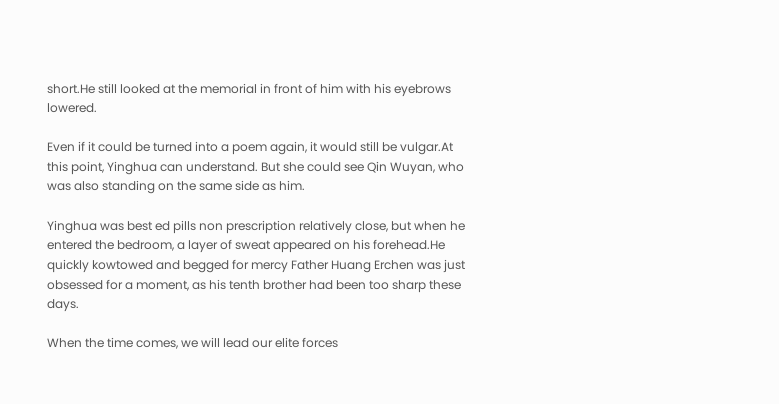short.He still looked at the memorial in front of him with his eyebrows lowered.

Even if it could be turned into a poem again, it would still be vulgar.At this point, Yinghua can understand. But she could see Qin Wuyan, who was also standing on the same side as him.

Yinghua was best ed pills non prescription relatively close, but when he entered the bedroom, a layer of sweat appeared on his forehead.He quickly kowtowed and begged for mercy Father Huang Erchen was just obsessed for a moment, as his tenth brother had been too sharp these days.

When the time comes, we will lead our elite forces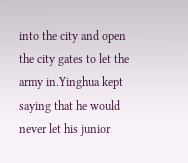into the city and open the city gates to let the army in.Yinghua kept saying that he would never let his junior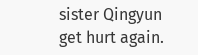sister Qingyun get hurt again.